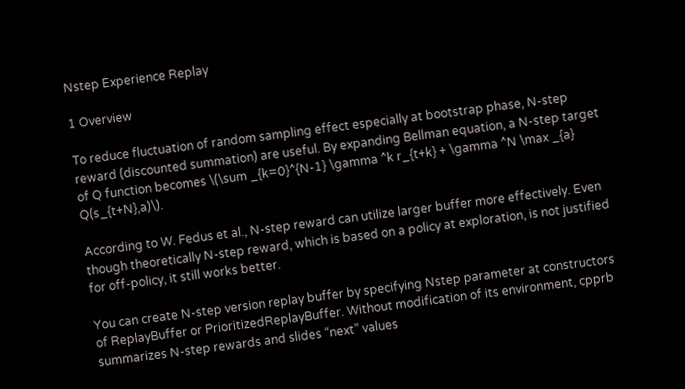Nstep Experience Replay

1 Overview

To reduce fluctuation of random sampling effect especially at bootstrap phase, N-step reward (discounted summation) are useful. By expanding Bellman equation, a N-step target of Q function becomes \(\sum _{k=0}^{N-1} \gamma ^k r_{t+k} + \gamma ^N \max _{a} Q(s_{t+N},a)\).

According to W. Fedus et al., N-step reward can utilize larger buffer more effectively. Even though theoretically N-step reward, which is based on a policy at exploration, is not justified for off-policy, it still works better.

You can create N-step version replay buffer by specifying Nstep parameter at constructors of ReplayBuffer or PrioritizedReplayBuffer. Without modification of its environment, cpprb summarizes N-step rewards and slides “next” values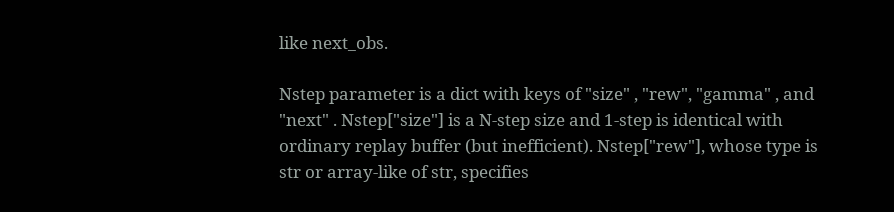like next_obs.

Nstep parameter is a dict with keys of "size" , "rew", "gamma" , and "next" . Nstep["size"] is a N-step size and 1-step is identical with ordinary replay buffer (but inefficient). Nstep["rew"], whose type is str or array-like of str, specifies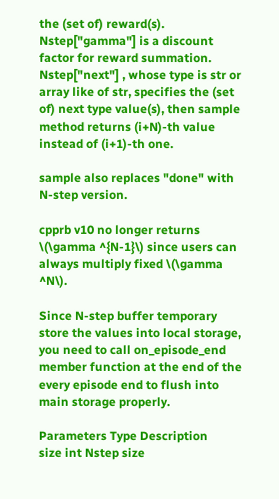the (set of) reward(s). Nstep["gamma"] is a discount factor for reward summation. Nstep["next"] , whose type is str or array like of str, specifies the (set of) next type value(s), then sample method returns (i+N)-th value instead of (i+1)-th one.

sample also replaces "done" with N-step version.

cpprb v10 no longer returns \(\gamma ^{N-1}\) since users can always multiply fixed \(\gamma ^N\).

Since N-step buffer temporary store the values into local storage, you need to call on_episode_end member function at the end of the every episode end to flush into main storage properly.

Parameters Type Description
size int Nstep size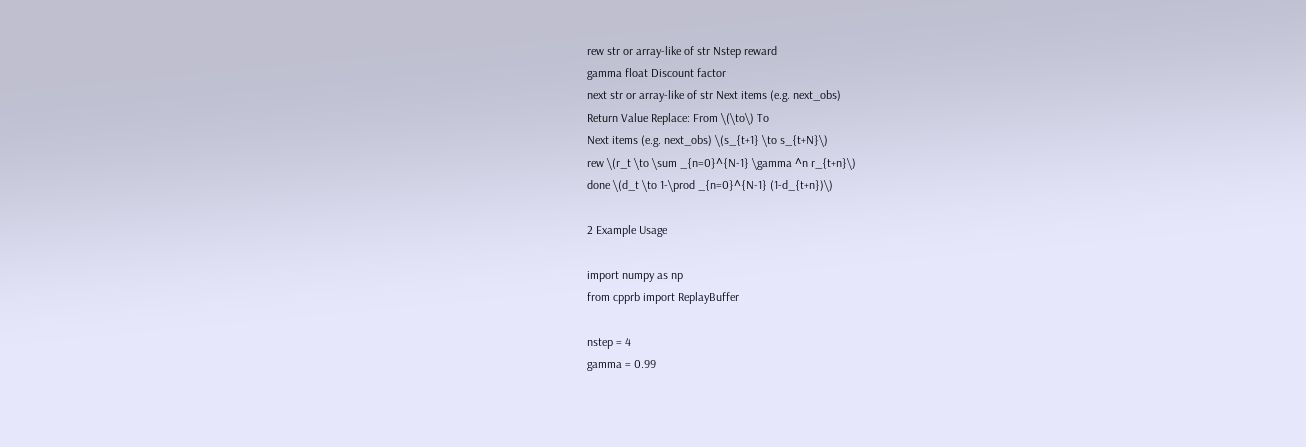rew str or array-like of str Nstep reward
gamma float Discount factor
next str or array-like of str Next items (e.g. next_obs)
Return Value Replace: From \(\to\) To
Next items (e.g. next_obs) \(s_{t+1} \to s_{t+N}\)
rew \(r_t \to \sum _{n=0}^{N-1} \gamma ^n r_{t+n}\)
done \(d_t \to 1-\prod _{n=0}^{N-1} (1-d_{t+n})\)

2 Example Usage

import numpy as np
from cpprb import ReplayBuffer

nstep = 4
gamma = 0.99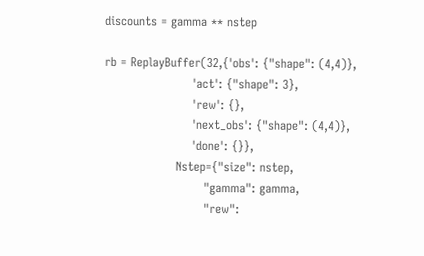discounts = gamma ** nstep

rb = ReplayBuffer(32,{'obs': {"shape": (4,4)},
                      'act': {"shape": 3},
                      'rew': {},
                      'next_obs': {"shape": (4,4)},
                      'done': {}},
                  Nstep={"size": nstep,
                         "gamma": gamma,
                         "rew":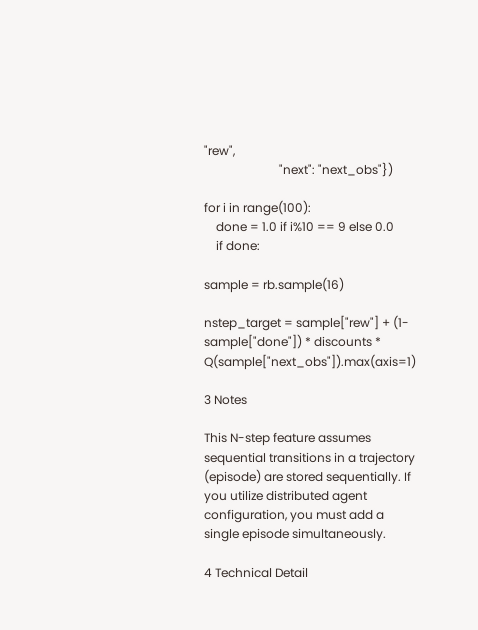"rew",
                         "next": "next_obs"})

for i in range(100):
    done = 1.0 if i%10 == 9 else 0.0
    if done:

sample = rb.sample(16)

nstep_target = sample["rew"] + (1-sample["done"]) * discounts * Q(sample["next_obs"]).max(axis=1)

3 Notes

This N-step feature assumes sequential transitions in a trajectory (episode) are stored sequentially. If you utilize distributed agent configuration, you must add a single episode simultaneously.

4 Technical Detail